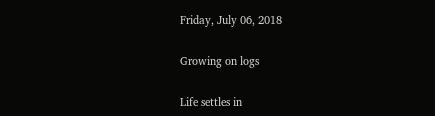Friday, July 06, 2018

Growing on logs

Life settles in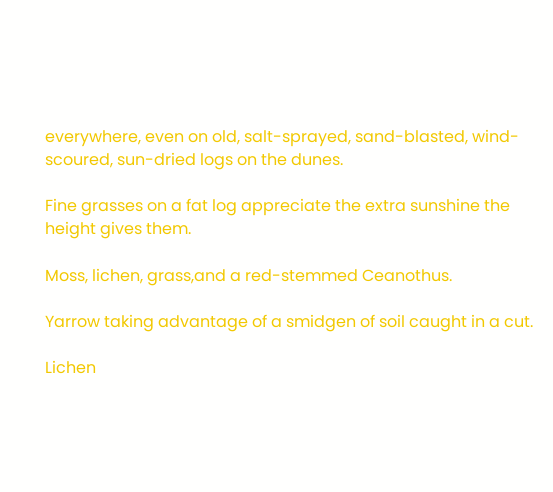everywhere, even on old, salt-sprayed, sand-blasted, wind-scoured, sun-dried logs on the dunes.

Fine grasses on a fat log appreciate the extra sunshine the height gives them.

Moss, lichen, grass,and a red-stemmed Ceanothus.

Yarrow taking advantage of a smidgen of soil caught in a cut.

Lichen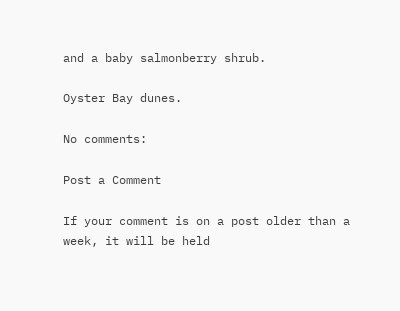and a baby salmonberry shrub.

Oyster Bay dunes.

No comments:

Post a Comment

If your comment is on a post older than a week, it will be held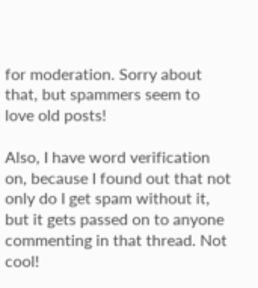for moderation. Sorry about that, but spammers seem to love old posts!

Also, I have word verification on, because I found out that not only do I get spam without it, but it gets passed on to anyone commenting in that thread. Not cool!